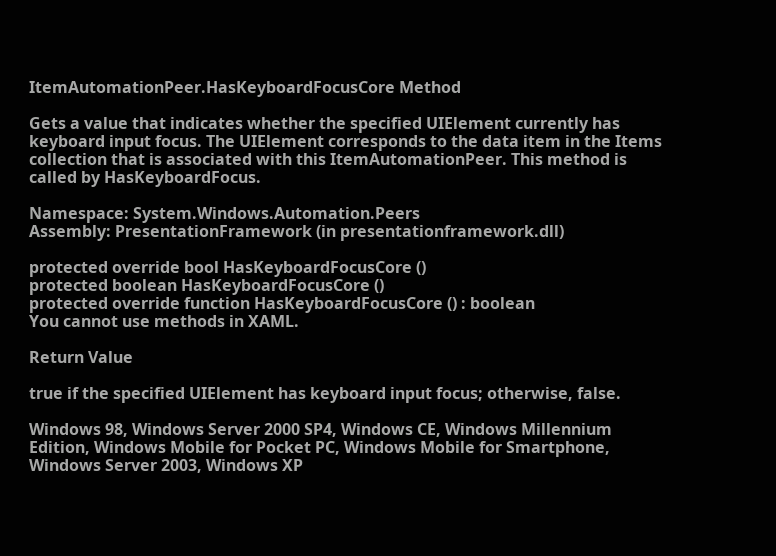ItemAutomationPeer.HasKeyboardFocusCore Method

Gets a value that indicates whether the specified UIElement currently has keyboard input focus. The UIElement corresponds to the data item in the Items collection that is associated with this ItemAutomationPeer. This method is called by HasKeyboardFocus.

Namespace: System.Windows.Automation.Peers
Assembly: PresentationFramework (in presentationframework.dll)

protected override bool HasKeyboardFocusCore ()
protected boolean HasKeyboardFocusCore ()
protected override function HasKeyboardFocusCore () : boolean
You cannot use methods in XAML.

Return Value

true if the specified UIElement has keyboard input focus; otherwise, false.

Windows 98, Windows Server 2000 SP4, Windows CE, Windows Millennium Edition, Windows Mobile for Pocket PC, Windows Mobile for Smartphone, Windows Server 2003, Windows XP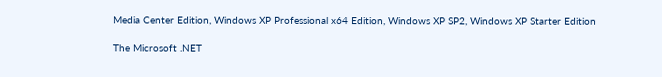Media Center Edition, Windows XP Professional x64 Edition, Windows XP SP2, Windows XP Starter Edition

The Microsoft .NET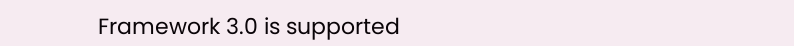Framework 3.0 is supported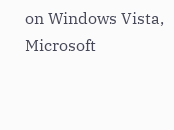on Windows Vista, Microsoft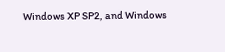Windows XP SP2, and Windows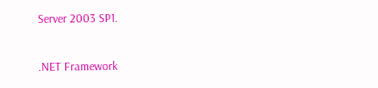Server 2003 SP1.

.NET Framework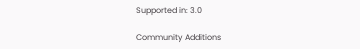Supported in: 3.0

Community Additions